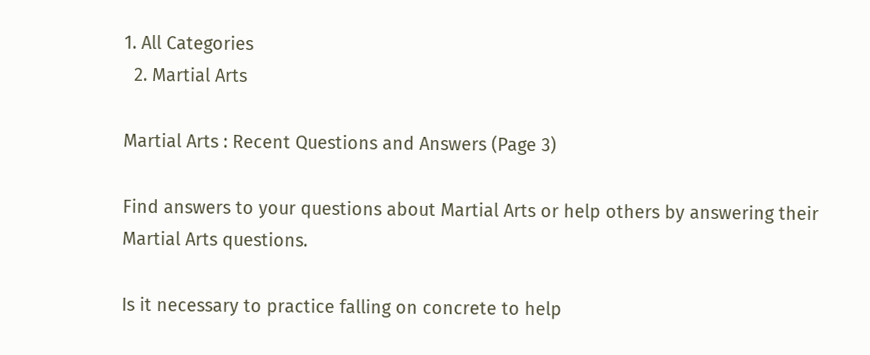1. All Categories
  2. Martial Arts

Martial Arts : Recent Questions and Answers (Page 3)

Find answers to your questions about Martial Arts or help others by answering their Martial Arts questions.

Is it necessary to practice falling on concrete to help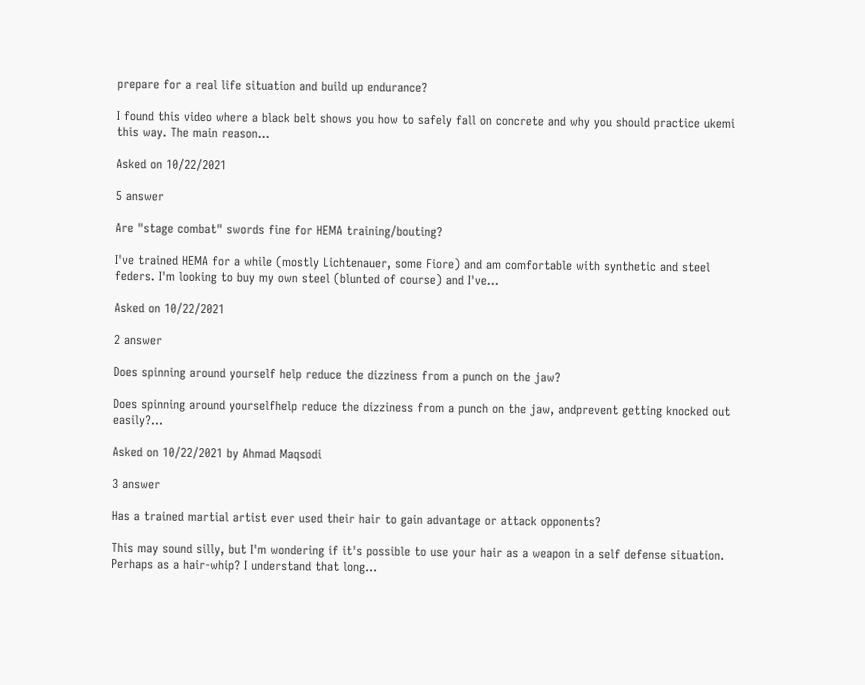prepare for a real life situation and build up endurance?

I found this video where a black belt shows you how to safely fall on concrete and why you should practice ukemi this way. The main reason...

Asked on 10/22/2021

5 answer

Are "stage combat" swords fine for HEMA training/bouting?

I've trained HEMA for a while (mostly Lichtenauer, some Fiore) and am comfortable with synthetic and steel feders. I'm looking to buy my own steel (blunted of course) and I've...

Asked on 10/22/2021

2 answer

Does spinning around yourself help reduce the dizziness from a punch on the jaw?

Does spinning around yourselfhelp reduce the dizziness from a punch on the jaw, andprevent getting knocked out easily?...

Asked on 10/22/2021 by Ahmad Maqsodi

3 answer

Has a trained martial artist ever used their hair to gain advantage or attack opponents?

This may sound silly, but I'm wondering if it's possible to use your hair as a weapon in a self defense situation. Perhaps as a hair-whip? I understand that long...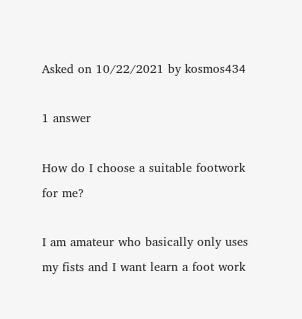Asked on 10/22/2021 by kosmos434

1 answer

How do I choose a suitable footwork for me?

I am amateur who basically only uses my fists and I want learn a foot work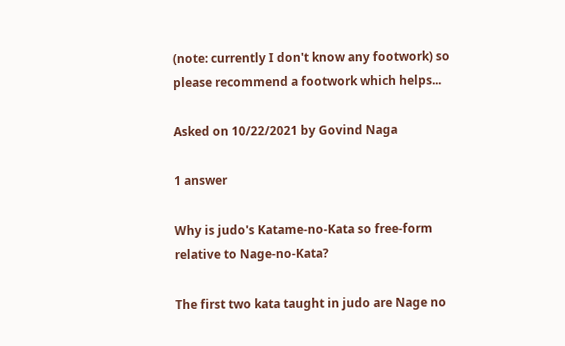(note: currently I don't know any footwork) so please recommend a footwork which helps...

Asked on 10/22/2021 by Govind Naga

1 answer

Why is judo's Katame-no-Kata so free-form relative to Nage-no-Kata?

The first two kata taught in judo are Nage no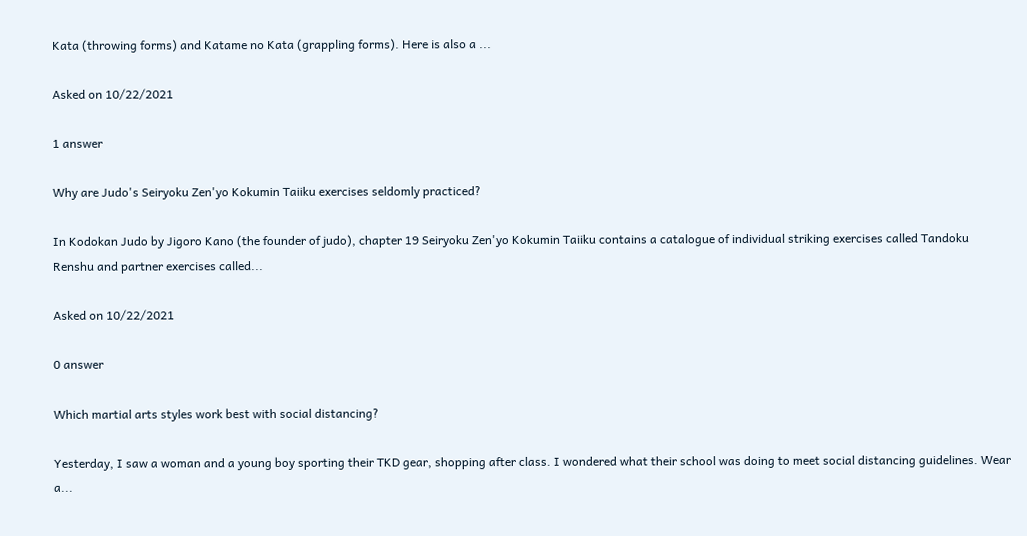Kata (throwing forms) and Katame no Kata (grappling forms). Here is also a ...

Asked on 10/22/2021

1 answer

Why are Judo's Seiryoku Zen'yo Kokumin Taiiku exercises seldomly practiced?

In Kodokan Judo by Jigoro Kano (the founder of judo), chapter 19 Seiryoku Zen'yo Kokumin Taiiku contains a catalogue of individual striking exercises called Tandoku Renshu and partner exercises called...

Asked on 10/22/2021

0 answer

Which martial arts styles work best with social distancing?

Yesterday, I saw a woman and a young boy sporting their TKD gear, shopping after class. I wondered what their school was doing to meet social distancing guidelines. Wear a...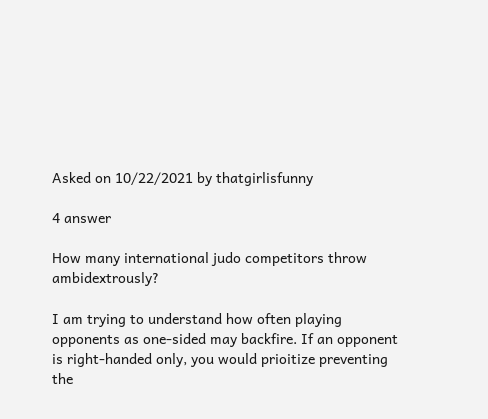Asked on 10/22/2021 by thatgirlisfunny

4 answer

How many international judo competitors throw ambidextrously?

I am trying to understand how often playing opponents as one-sided may backfire. If an opponent is right-handed only, you would prioitize preventing the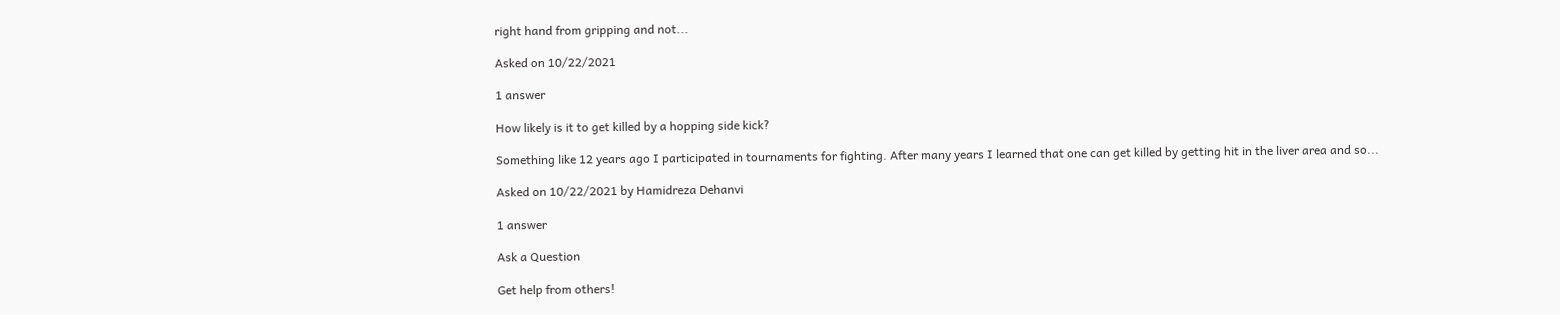right hand from gripping and not...

Asked on 10/22/2021

1 answer

How likely is it to get killed by a hopping side kick?

Something like 12 years ago I participated in tournaments for fighting. After many years I learned that one can get killed by getting hit in the liver area and so...

Asked on 10/22/2021 by Hamidreza Dehanvi

1 answer

Ask a Question

Get help from others!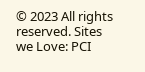© 2023 All rights reserved. Sites we Love: PCI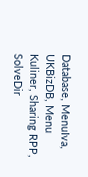Database, MenuIva, UKBizDB, Menu Kuliner, Sharing RPP, SolveDir